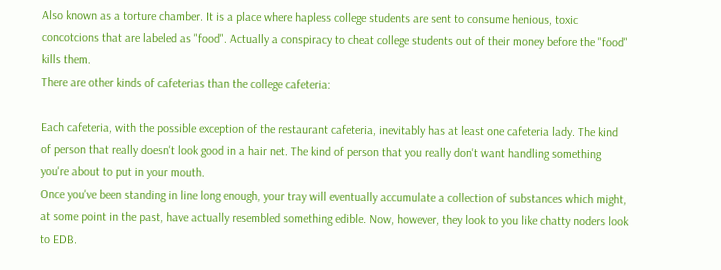Also known as a torture chamber. It is a place where hapless college students are sent to consume henious, toxic concotcions that are labeled as "food". Actually a conspiracy to cheat college students out of their money before the "food" kills them.
There are other kinds of cafeterias than the college cafeteria:

Each cafeteria, with the possible exception of the restaurant cafeteria, inevitably has at least one cafeteria lady. The kind of person that really doesn't look good in a hair net. The kind of person that you really don't want handling something you're about to put in your mouth.
Once you've been standing in line long enough, your tray will eventually accumulate a collection of substances which might, at some point in the past, have actually resembled something edible. Now, however, they look to you like chatty noders look to EDB.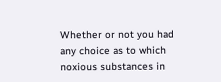Whether or not you had any choice as to which noxious substances in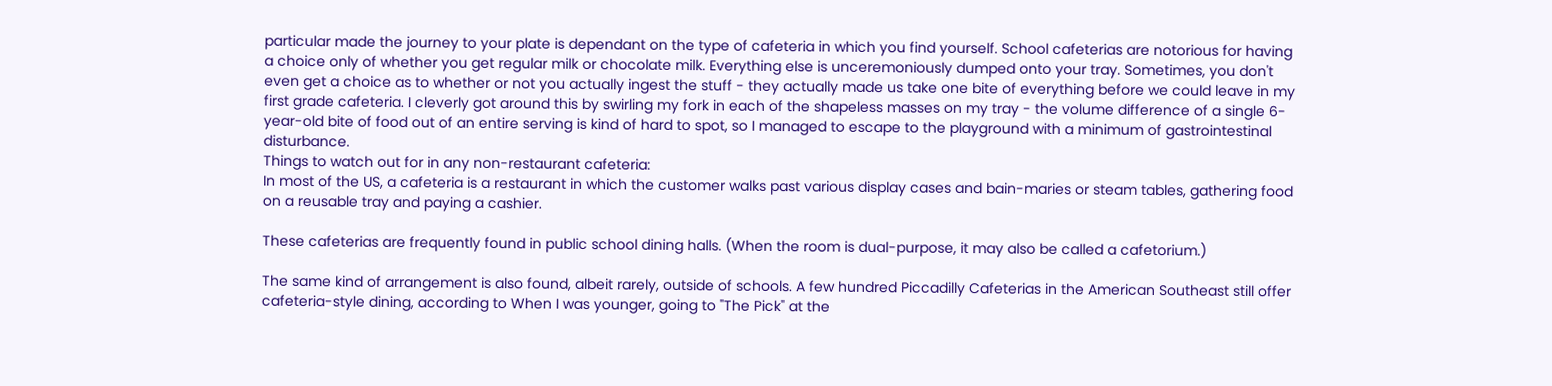particular made the journey to your plate is dependant on the type of cafeteria in which you find yourself. School cafeterias are notorious for having a choice only of whether you get regular milk or chocolate milk. Everything else is unceremoniously dumped onto your tray. Sometimes, you don't even get a choice as to whether or not you actually ingest the stuff - they actually made us take one bite of everything before we could leave in my first grade cafeteria. I cleverly got around this by swirling my fork in each of the shapeless masses on my tray - the volume difference of a single 6-year-old bite of food out of an entire serving is kind of hard to spot, so I managed to escape to the playground with a minimum of gastrointestinal disturbance.
Things to watch out for in any non-restaurant cafeteria:
In most of the US, a cafeteria is a restaurant in which the customer walks past various display cases and bain-maries or steam tables, gathering food on a reusable tray and paying a cashier.

These cafeterias are frequently found in public school dining halls. (When the room is dual-purpose, it may also be called a cafetorium.)

The same kind of arrangement is also found, albeit rarely, outside of schools. A few hundred Piccadilly Cafeterias in the American Southeast still offer cafeteria-style dining, according to When I was younger, going to "The Pick" at the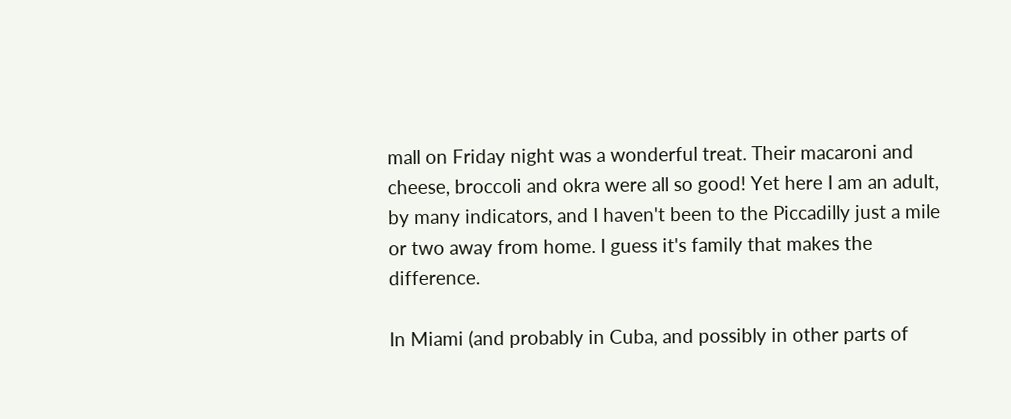mall on Friday night was a wonderful treat. Their macaroni and cheese, broccoli and okra were all so good! Yet here I am an adult, by many indicators, and I haven't been to the Piccadilly just a mile or two away from home. I guess it's family that makes the difference.

In Miami (and probably in Cuba, and possibly in other parts of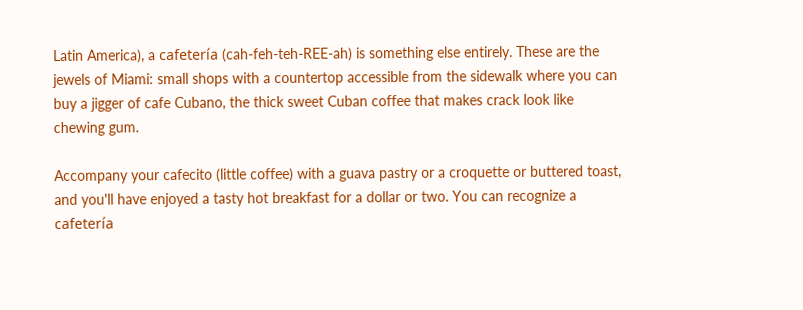Latin America), a cafetería (cah-feh-teh-REE-ah) is something else entirely. These are the jewels of Miami: small shops with a countertop accessible from the sidewalk where you can buy a jigger of cafe Cubano, the thick sweet Cuban coffee that makes crack look like chewing gum.

Accompany your cafecito (little coffee) with a guava pastry or a croquette or buttered toast, and you'll have enjoyed a tasty hot breakfast for a dollar or two. You can recognize a cafetería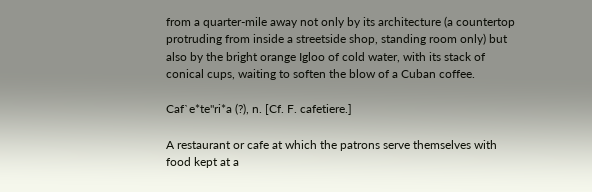from a quarter-mile away not only by its architecture (a countertop protruding from inside a streetside shop, standing room only) but also by the bright orange Igloo of cold water, with its stack of conical cups, waiting to soften the blow of a Cuban coffee.

Caf`e*te"ri*a (?), n. [Cf. F. cafetiere.]

A restaurant or cafe at which the patrons serve themselves with food kept at a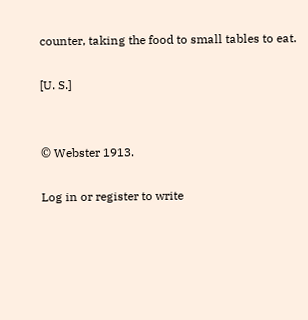counter, taking the food to small tables to eat.

[U. S.]


© Webster 1913.

Log in or register to write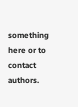something here or to contact authors.